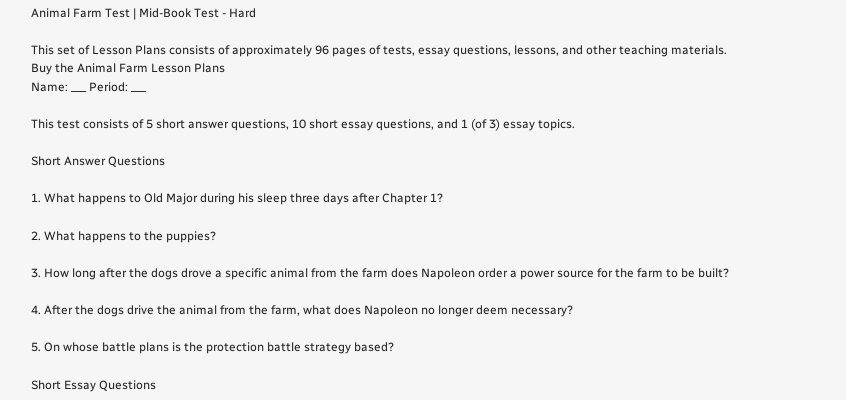Animal Farm Test | Mid-Book Test - Hard

This set of Lesson Plans consists of approximately 96 pages of tests, essay questions, lessons, and other teaching materials.
Buy the Animal Farm Lesson Plans
Name: ___ Period: ___

This test consists of 5 short answer questions, 10 short essay questions, and 1 (of 3) essay topics.

Short Answer Questions

1. What happens to Old Major during his sleep three days after Chapter 1?

2. What happens to the puppies?

3. How long after the dogs drove a specific animal from the farm does Napoleon order a power source for the farm to be built?

4. After the dogs drive the animal from the farm, what does Napoleon no longer deem necessary?

5. On whose battle plans is the protection battle strategy based?

Short Essay Questions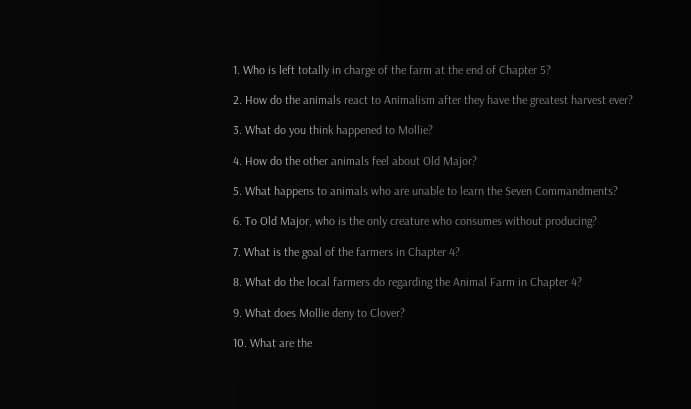1. Who is left totally in charge of the farm at the end of Chapter 5?

2. How do the animals react to Animalism after they have the greatest harvest ever?

3. What do you think happened to Mollie?

4. How do the other animals feel about Old Major?

5. What happens to animals who are unable to learn the Seven Commandments?

6. To Old Major, who is the only creature who consumes without producing?

7. What is the goal of the farmers in Chapter 4?

8. What do the local farmers do regarding the Animal Farm in Chapter 4?

9. What does Mollie deny to Clover?

10. What are the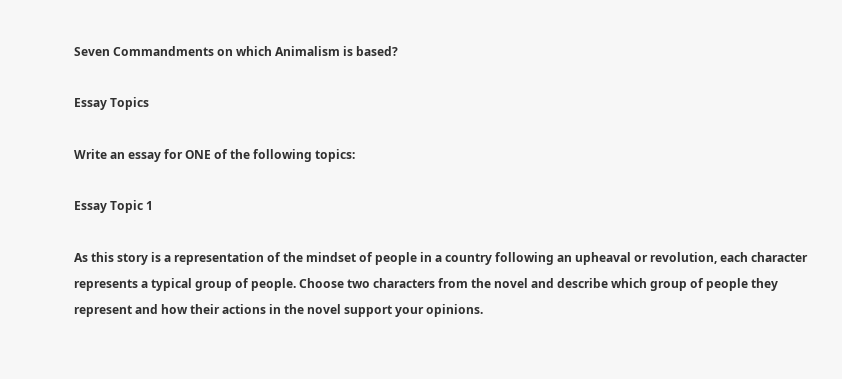Seven Commandments on which Animalism is based?

Essay Topics

Write an essay for ONE of the following topics:

Essay Topic 1

As this story is a representation of the mindset of people in a country following an upheaval or revolution, each character represents a typical group of people. Choose two characters from the novel and describe which group of people they represent and how their actions in the novel support your opinions.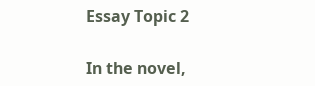Essay Topic 2

In the novel,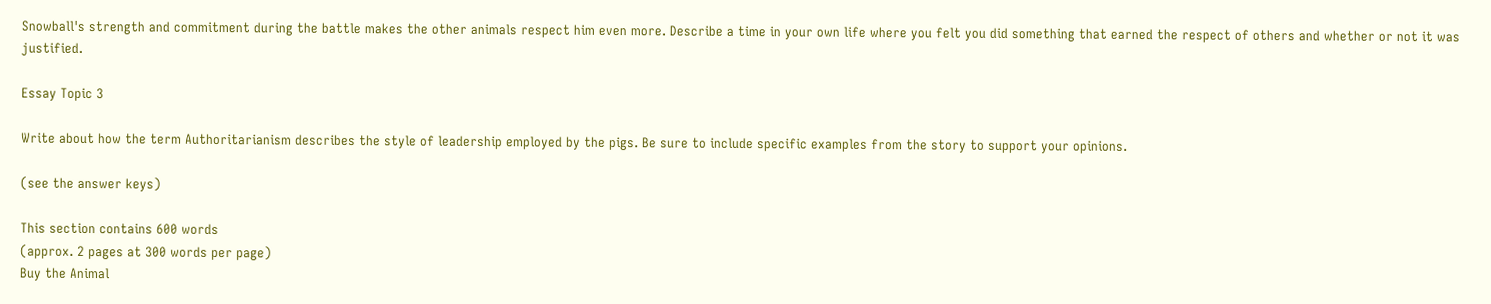Snowball's strength and commitment during the battle makes the other animals respect him even more. Describe a time in your own life where you felt you did something that earned the respect of others and whether or not it was justified.

Essay Topic 3

Write about how the term Authoritarianism describes the style of leadership employed by the pigs. Be sure to include specific examples from the story to support your opinions.

(see the answer keys)

This section contains 600 words
(approx. 2 pages at 300 words per page)
Buy the Animal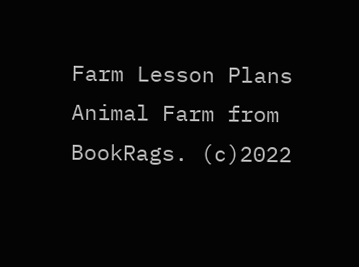Farm Lesson Plans
Animal Farm from BookRags. (c)2022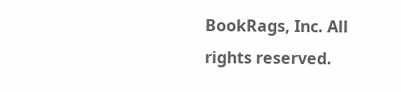BookRags, Inc. All rights reserved.